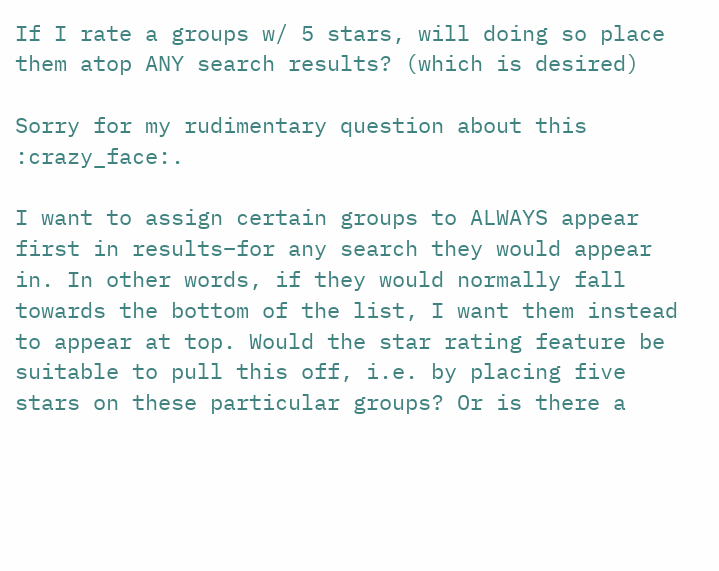If I rate a groups w/ 5 stars, will doing so place them atop ANY search results? (which is desired)

Sorry for my rudimentary question about this :crazy_face:.

I want to assign certain groups to ALWAYS appear first in results–for any search they would appear in. In other words, if they would normally fall towards the bottom of the list, I want them instead to appear at top. Would the star rating feature be suitable to pull this off, i.e. by placing five stars on these particular groups? Or is there a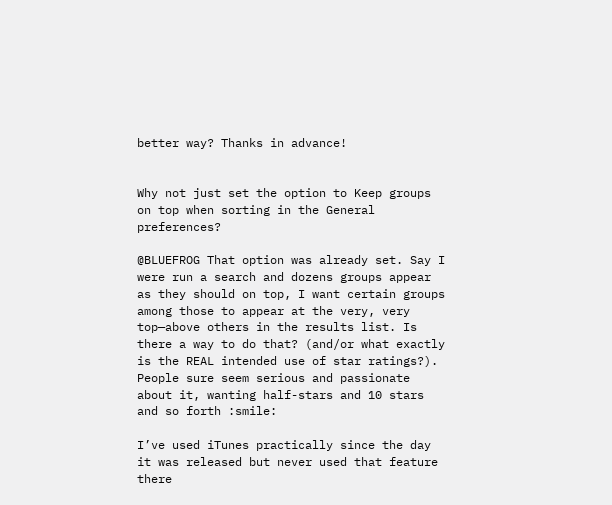better way? Thanks in advance!


Why not just set the option to Keep groups on top when sorting in the General preferences?

@BLUEFROG That option was already set. Say I were run a search and dozens groups appear as they should on top, I want certain groups among those to appear at the very, very top—above others in the results list. Is there a way to do that? (and/or what exactly is the REAL intended use of star ratings?). People sure seem serious and passionate about it, wanting half-stars and 10 stars and so forth :smile:

I’ve used iTunes practically since the day it was released but never used that feature there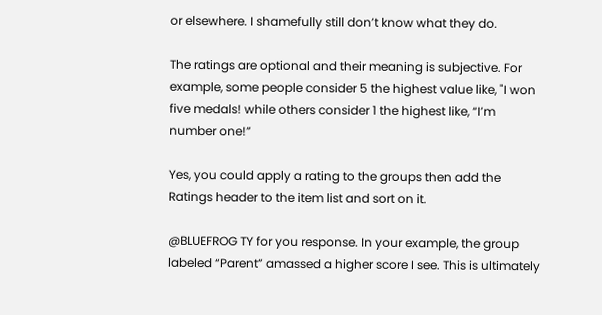or elsewhere. I shamefully still don’t know what they do.

The ratings are optional and their meaning is subjective. For example, some people consider 5 the highest value like, "I won five medals! while others consider 1 the highest like, “I’m number one!”

Yes, you could apply a rating to the groups then add the Ratings header to the item list and sort on it.

@BLUEFROG TY for you response. In your example, the group labeled “Parent” amassed a higher score I see. This is ultimately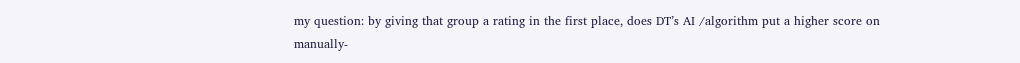my question: by giving that group a rating in the first place, does DT’s AI /algorithm put a higher score on manually-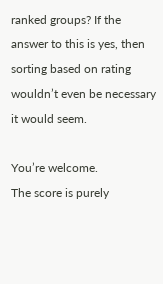ranked groups? If the answer to this is yes, then sorting based on rating wouldn’t even be necessary it would seem.

You’re welcome.
The score is purely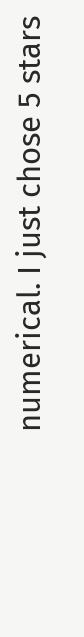numerical. I just chose 5 stars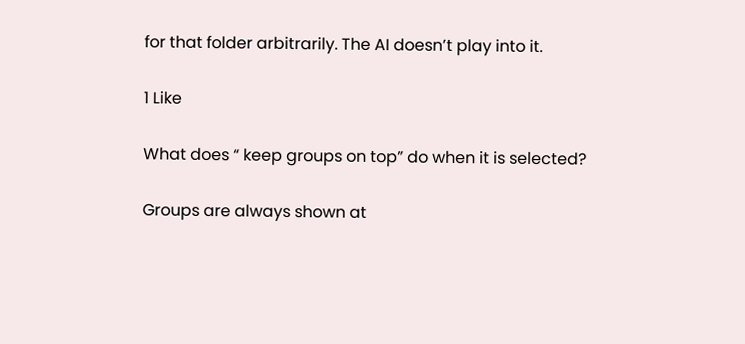for that folder arbitrarily. The AI doesn’t play into it.

1 Like

What does “ keep groups on top” do when it is selected?

Groups are always shown at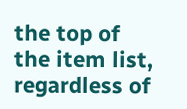the top of the item list, regardless of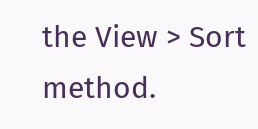the View > Sort method.